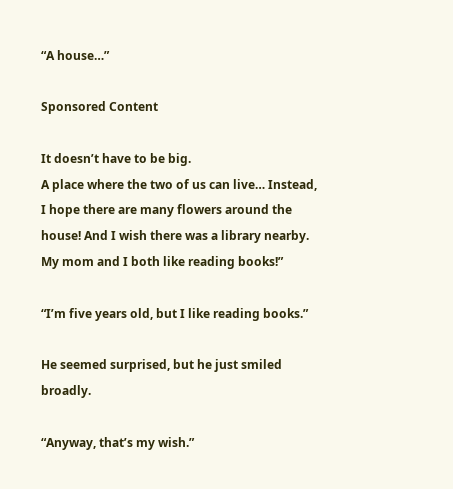“A house…”

Sponsored Content

It doesn’t have to be big.
A place where the two of us can live… Instead, I hope there are many flowers around the house! And I wish there was a library nearby.
My mom and I both like reading books!”

“I’m five years old, but I like reading books.”

He seemed surprised, but he just smiled broadly.

“Anyway, that’s my wish.”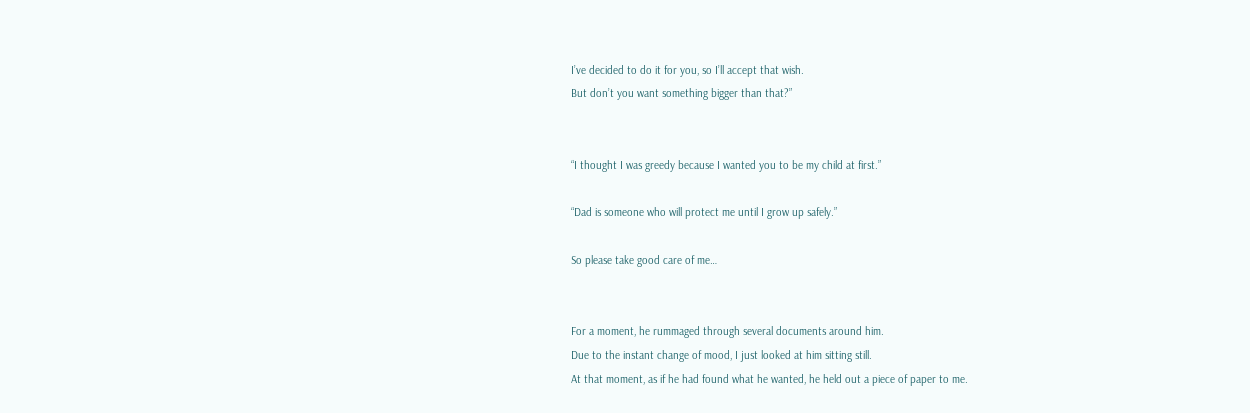I’ve decided to do it for you, so I’ll accept that wish.
But don’t you want something bigger than that?”


“I thought I was greedy because I wanted you to be my child at first.”

“Dad is someone who will protect me until I grow up safely.”

So please take good care of me…


For a moment, he rummaged through several documents around him.
Due to the instant change of mood, I just looked at him sitting still.
At that moment, as if he had found what he wanted, he held out a piece of paper to me.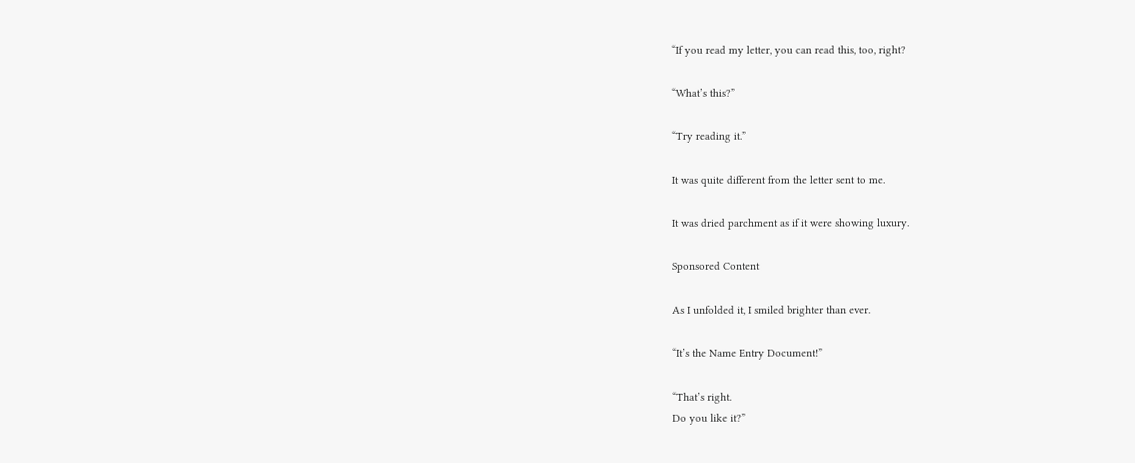“If you read my letter, you can read this, too, right?

“What’s this?”

“Try reading it.”

It was quite different from the letter sent to me.

It was dried parchment as if it were showing luxury.

Sponsored Content

As I unfolded it, I smiled brighter than ever.

“It’s the Name Entry Document!”

“That’s right.
Do you like it?”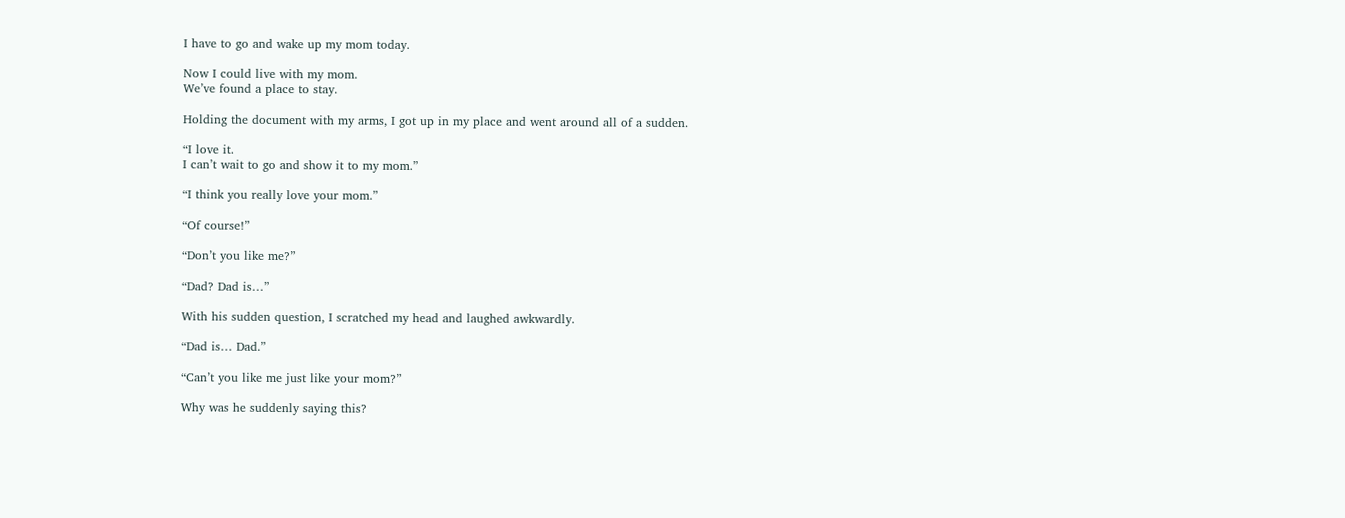I have to go and wake up my mom today.

Now I could live with my mom.
We’ve found a place to stay.

Holding the document with my arms, I got up in my place and went around all of a sudden.

“I love it.
I can’t wait to go and show it to my mom.”

“I think you really love your mom.”

“Of course!”

“Don’t you like me?”

“Dad? Dad is…”

With his sudden question, I scratched my head and laughed awkwardly.

“Dad is… Dad.”

“Can’t you like me just like your mom?”

Why was he suddenly saying this?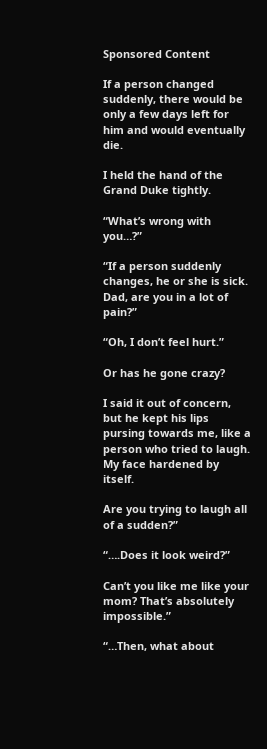Sponsored Content

If a person changed suddenly, there would be only a few days left for him and would eventually die.

I held the hand of the Grand Duke tightly.

“What’s wrong with you…?”

“If a person suddenly changes, he or she is sick.
Dad, are you in a lot of pain?”

“Oh, I don’t feel hurt.”

Or has he gone crazy?

I said it out of concern, but he kept his lips pursing towards me, like a person who tried to laugh.
My face hardened by itself.

Are you trying to laugh all of a sudden?”

“….Does it look weird?”

Can’t you like me like your mom? That’s absolutely impossible.”

“…Then, what about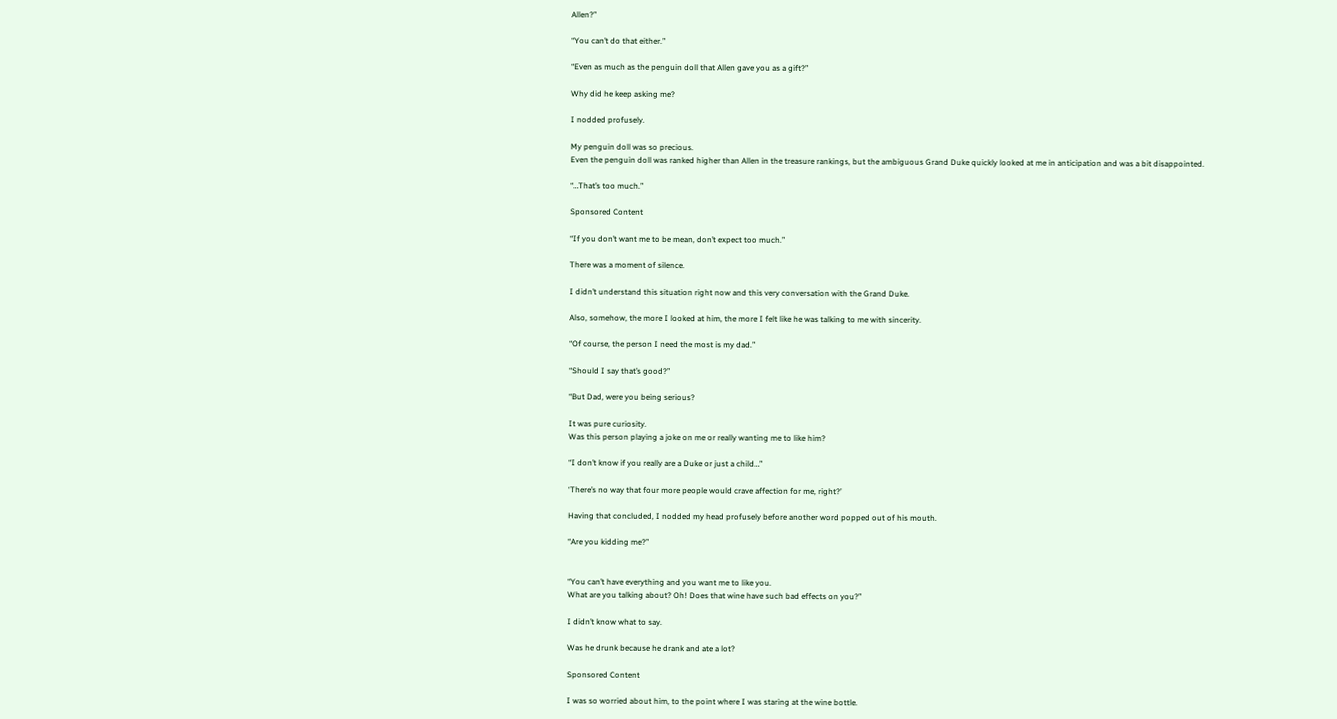Allen?”

“You can’t do that either.”

“Even as much as the penguin doll that Allen gave you as a gift?”

Why did he keep asking me?

I nodded profusely.

My penguin doll was so precious.
Even the penguin doll was ranked higher than Allen in the treasure rankings, but the ambiguous Grand Duke quickly looked at me in anticipation and was a bit disappointed.

“…That’s too much.”

Sponsored Content

“If you don’t want me to be mean, don’t expect too much.”

There was a moment of silence.

I didn’t understand this situation right now and this very conversation with the Grand Duke.

Also, somehow, the more I looked at him, the more I felt like he was talking to me with sincerity.

“Of course, the person I need the most is my dad.”

“Should I say that’s good?”

“But Dad, were you being serious?

It was pure curiosity.
Was this person playing a joke on me or really wanting me to like him?

“I don’t know if you really are a Duke or just a child…”

‘There’s no way that four more people would crave affection for me, right?’

Having that concluded, I nodded my head profusely before another word popped out of his mouth.

“Are you kidding me?”


“You can’t have everything and you want me to like you.
What are you talking about? Oh! Does that wine have such bad effects on you?”

I didn’t know what to say.

Was he drunk because he drank and ate a lot?

Sponsored Content

I was so worried about him, to the point where I was staring at the wine bottle.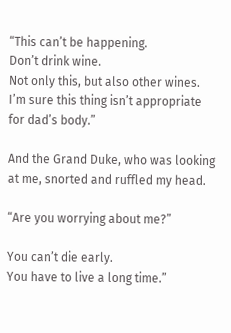“This can’t be happening.
Don’t drink wine.
Not only this, but also other wines.
I’m sure this thing isn’t appropriate for dad’s body.”

And the Grand Duke, who was looking at me, snorted and ruffled my head.

“Are you worrying about me?”

You can’t die early.
You have to live a long time.”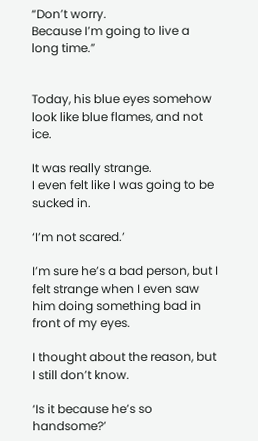“Don’t worry.
Because I’m going to live a long time.”


Today, his blue eyes somehow look like blue flames, and not ice.

It was really strange.
I even felt like I was going to be sucked in.

‘I’m not scared.’

I’m sure he’s a bad person, but I felt strange when I even saw him doing something bad in front of my eyes.

I thought about the reason, but I still don’t know.

‘Is it because he’s so handsome?’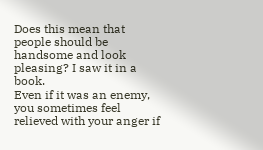Does this mean that people should be handsome and look pleasing? I saw it in a book.
Even if it was an enemy, you sometimes feel relieved with your anger if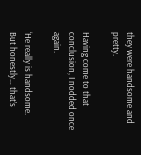they were handsome and pretty.

Having come to that conclusion, I nodded once again.

‘He really is handsome.
But honestly… that’s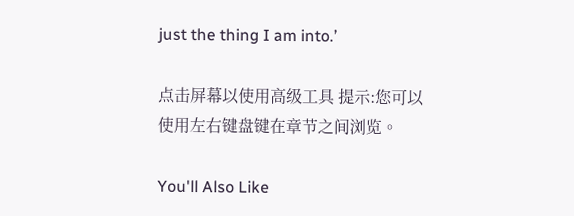just the thing I am into.’

点击屏幕以使用高级工具 提示:您可以使用左右键盘键在章节之间浏览。

You'll Also Like